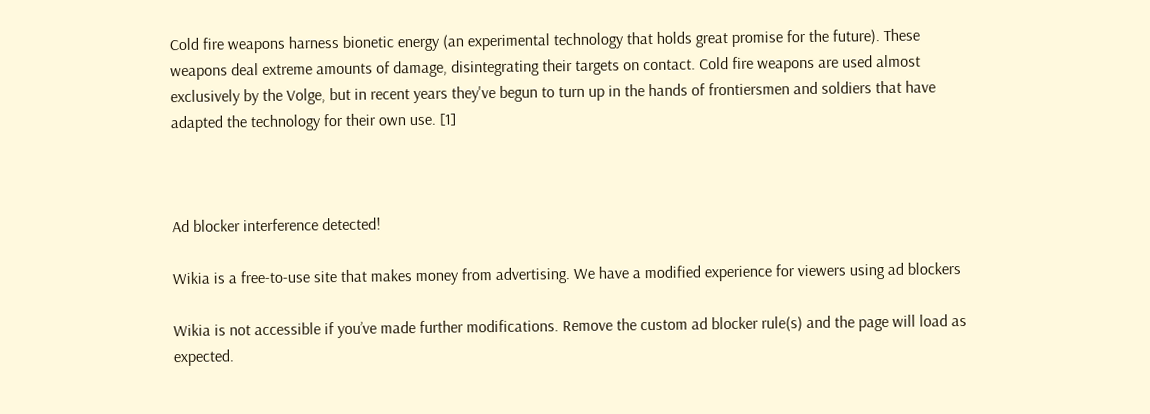Cold fire weapons harness bionetic energy (an experimental technology that holds great promise for the future). These weapons deal extreme amounts of damage, disintegrating their targets on contact. Cold fire weapons are used almost exclusively by the Volge, but in recent years they've begun to turn up in the hands of frontiersmen and soldiers that have adapted the technology for their own use. [1]



Ad blocker interference detected!

Wikia is a free-to-use site that makes money from advertising. We have a modified experience for viewers using ad blockers

Wikia is not accessible if you’ve made further modifications. Remove the custom ad blocker rule(s) and the page will load as expected.